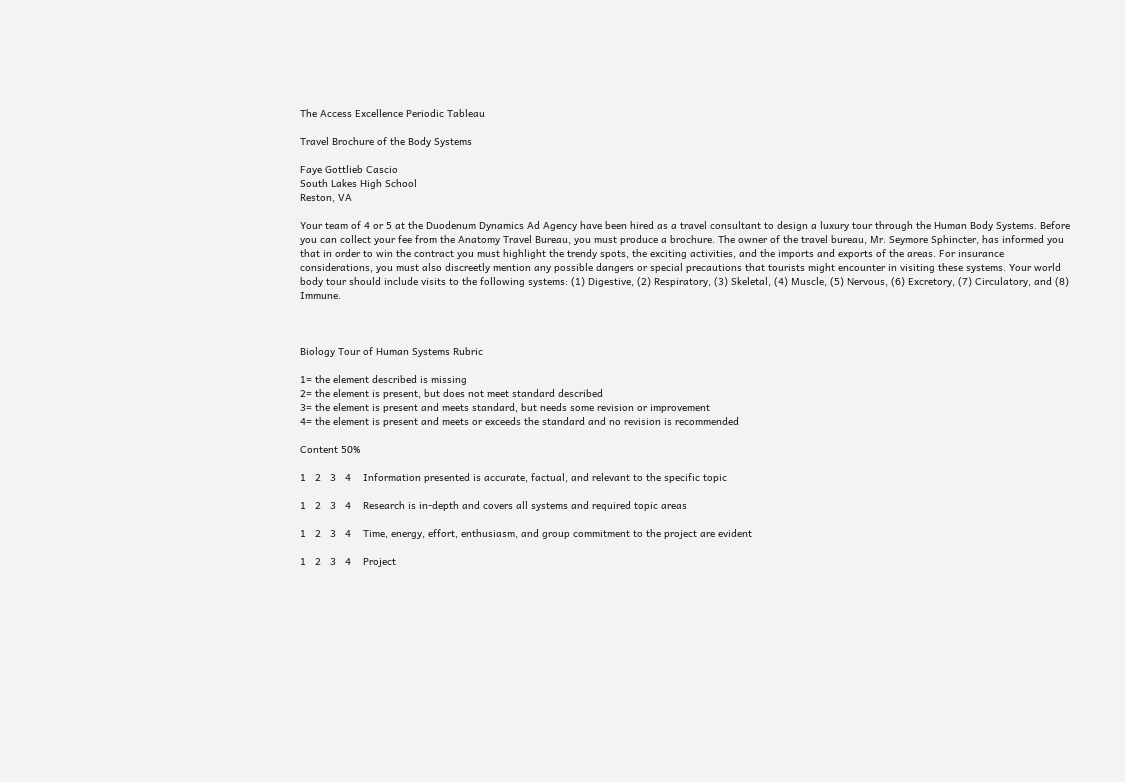The Access Excellence Periodic Tableau

Travel Brochure of the Body Systems

Faye Gottlieb Cascio
South Lakes High School
Reston, VA

Your team of 4 or 5 at the Duodenum Dynamics Ad Agency have been hired as a travel consultant to design a luxury tour through the Human Body Systems. Before you can collect your fee from the Anatomy Travel Bureau, you must produce a brochure. The owner of the travel bureau, Mr. Seymore Sphincter, has informed you that in order to win the contract you must highlight the trendy spots, the exciting activities, and the imports and exports of the areas. For insurance considerations, you must also discreetly mention any possible dangers or special precautions that tourists might encounter in visiting these systems. Your world body tour should include visits to the following systems: (1) Digestive, (2) Respiratory, (3) Skeletal, (4) Muscle, (5) Nervous, (6) Excretory, (7) Circulatory, and (8) Immune.



Biology Tour of Human Systems Rubric

1= the element described is missing
2= the element is present, but does not meet standard described
3= the element is present and meets standard, but needs some revision or improvement
4= the element is present and meets or exceeds the standard and no revision is recommended

Content 50%

1   2   3   4    Information presented is accurate, factual, and relevant to the specific topic

1   2   3   4    Research is in-depth and covers all systems and required topic areas

1   2   3   4    Time, energy, effort, enthusiasm, and group commitment to the project are evident

1   2   3   4    Project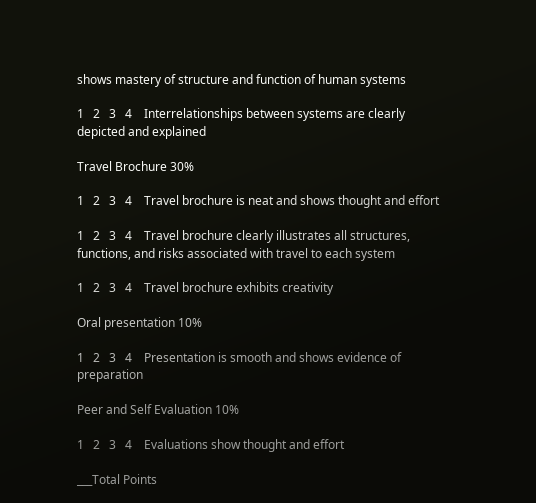shows mastery of structure and function of human systems

1   2   3   4    Interrelationships between systems are clearly depicted and explained

Travel Brochure 30%

1   2   3   4    Travel brochure is neat and shows thought and effort

1   2   3   4    Travel brochure clearly illustrates all structures, functions, and risks associated with travel to each system

1   2   3   4    Travel brochure exhibits creativity

Oral presentation 10%

1   2   3   4    Presentation is smooth and shows evidence of preparation

Peer and Self Evaluation 10%

1   2   3   4    Evaluations show thought and effort

___Total Points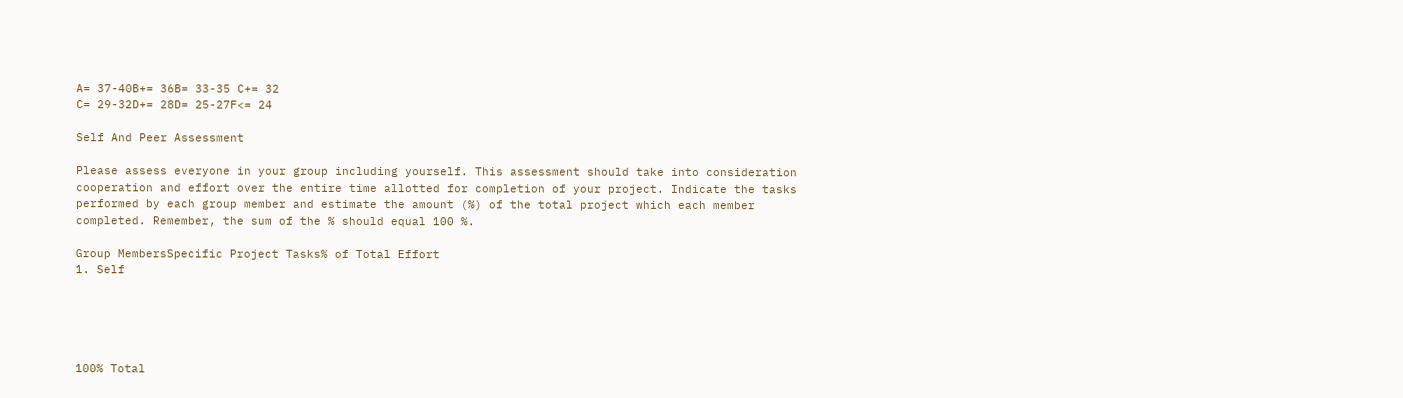A= 37-40B+= 36B= 33-35 C+= 32
C= 29-32D+= 28D= 25-27F<= 24

Self And Peer Assessment

Please assess everyone in your group including yourself. This assessment should take into consideration cooperation and effort over the entire time allotted for completion of your project. Indicate the tasks performed by each group member and estimate the amount (%) of the total project which each member completed. Remember, the sum of the % should equal 100 %.

Group MembersSpecific Project Tasks% of Total Effort
1. Self





100% Total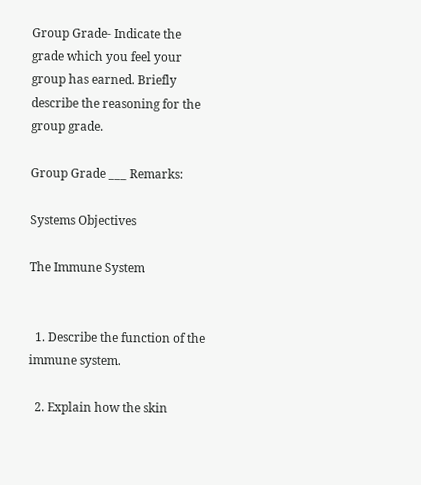Group Grade- Indicate the grade which you feel your group has earned. Briefly describe the reasoning for the group grade.

Group Grade ___ Remarks:

Systems Objectives

The Immune System


  1. Describe the function of the immune system.

  2. Explain how the skin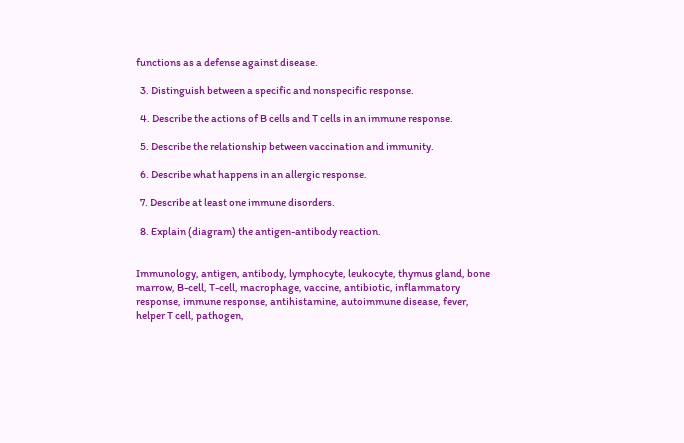functions as a defense against disease.

  3. Distinguish between a specific and nonspecific response.

  4. Describe the actions of B cells and T cells in an immune response.

  5. Describe the relationship between vaccination and immunity.

  6. Describe what happens in an allergic response.

  7. Describe at least one immune disorders.

  8. Explain (diagram) the antigen-antibody reaction.


Immunology, antigen, antibody, lymphocyte, leukocyte, thymus gland, bone marrow, B-cell, T-cell, macrophage, vaccine, antibiotic, inflammatory response, immune response, antihistamine, autoimmune disease, fever, helper T cell, pathogen,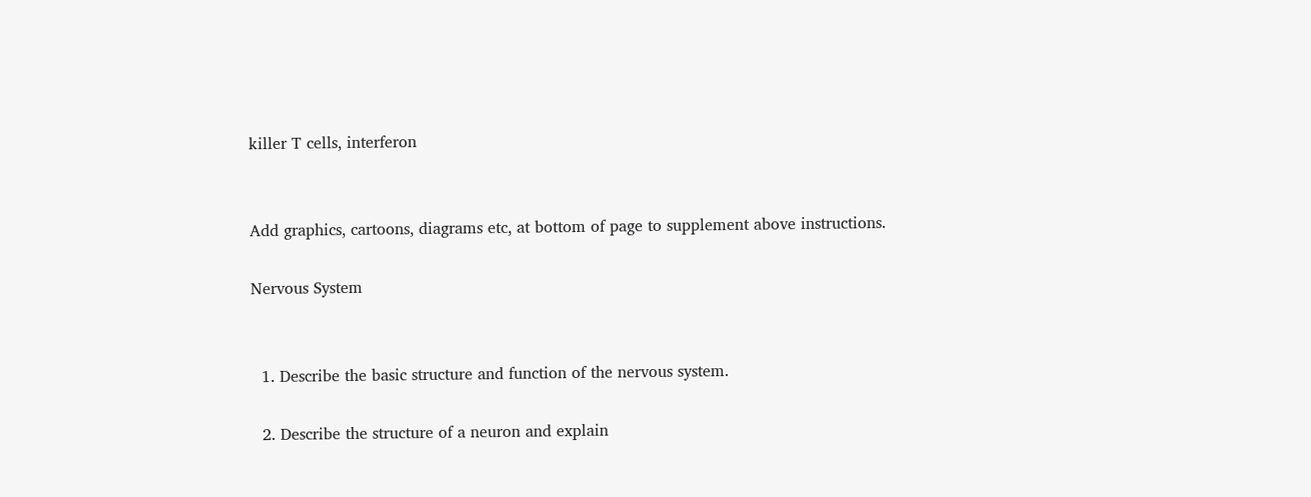killer T cells, interferon


Add graphics, cartoons, diagrams etc, at bottom of page to supplement above instructions.

Nervous System


  1. Describe the basic structure and function of the nervous system.

  2. Describe the structure of a neuron and explain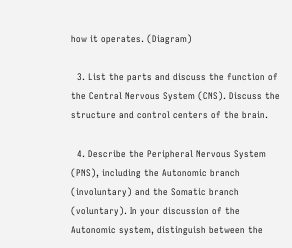how it operates. (Diagram)

  3. List the parts and discuss the function of the Central Nervous System (CNS). Discuss the structure and control centers of the brain.

  4. Describe the Peripheral Nervous System (PNS), including the Autonomic branch (involuntary) and the Somatic branch (voluntary). In your discussion of the Autonomic system, distinguish between the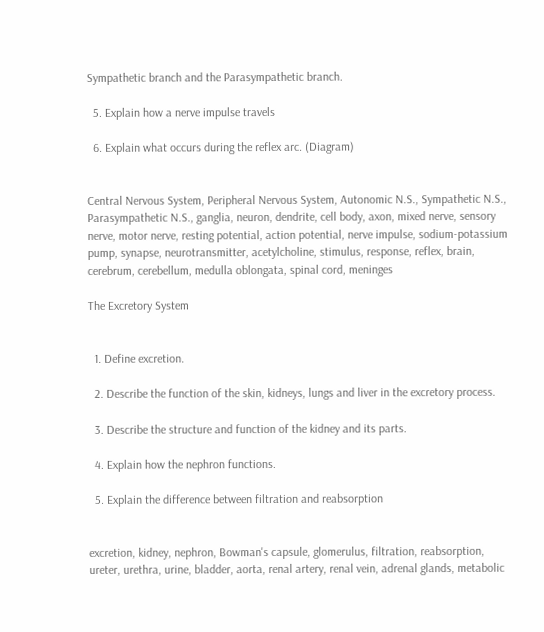Sympathetic branch and the Parasympathetic branch.

  5. Explain how a nerve impulse travels

  6. Explain what occurs during the reflex arc. (Diagram)


Central Nervous System, Peripheral Nervous System, Autonomic N.S., Sympathetic N.S., Parasympathetic N.S., ganglia, neuron, dendrite, cell body, axon, mixed nerve, sensory nerve, motor nerve, resting potential, action potential, nerve impulse, sodium-potassium pump, synapse, neurotransmitter, acetylcholine, stimulus, response, reflex, brain, cerebrum, cerebellum, medulla oblongata, spinal cord, meninges

The Excretory System


  1. Define excretion.

  2. Describe the function of the skin, kidneys, lungs and liver in the excretory process.

  3. Describe the structure and function of the kidney and its parts.

  4. Explain how the nephron functions.

  5. Explain the difference between filtration and reabsorption


excretion, kidney, nephron, Bowman's capsule, glomerulus, filtration, reabsorption, ureter, urethra, urine, bladder, aorta, renal artery, renal vein, adrenal glands, metabolic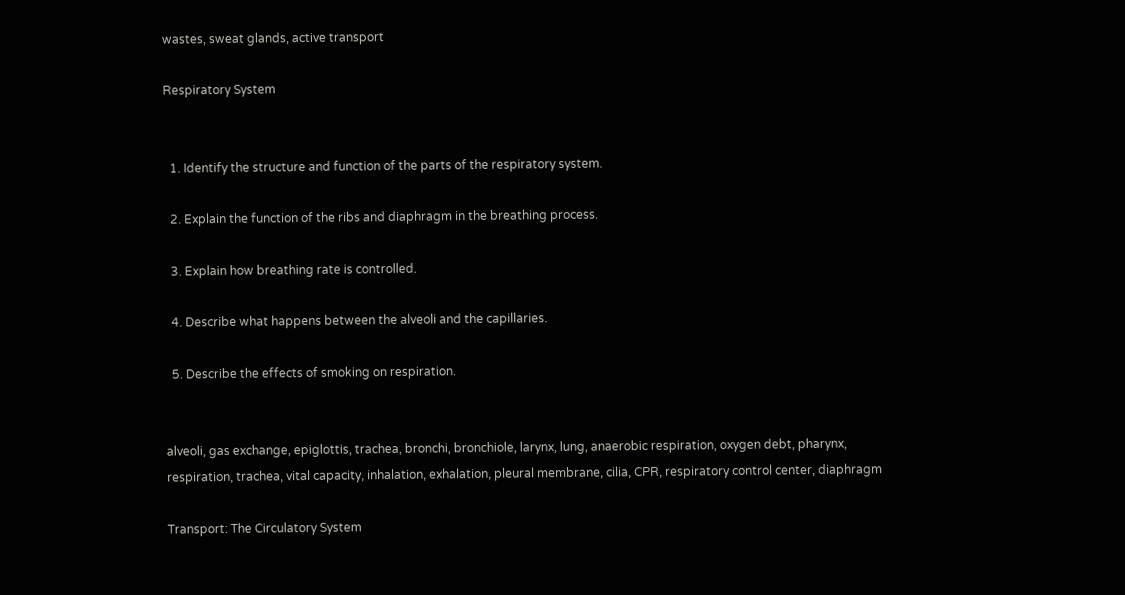wastes, sweat glands, active transport

Respiratory System


  1. Identify the structure and function of the parts of the respiratory system.

  2. Explain the function of the ribs and diaphragm in the breathing process.

  3. Explain how breathing rate is controlled.

  4. Describe what happens between the alveoli and the capillaries.

  5. Describe the effects of smoking on respiration.


alveoli, gas exchange, epiglottis, trachea, bronchi, bronchiole, larynx, lung, anaerobic respiration, oxygen debt, pharynx, respiration, trachea, vital capacity, inhalation, exhalation, pleural membrane, cilia, CPR, respiratory control center, diaphragm

Transport: The Circulatory System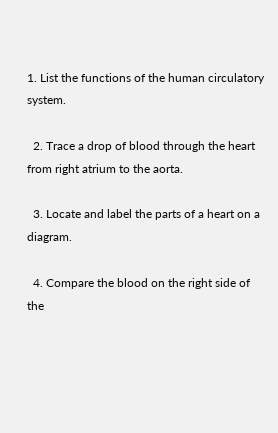1. List the functions of the human circulatory system.

  2. Trace a drop of blood through the heart from right atrium to the aorta.

  3. Locate and label the parts of a heart on a diagram.

  4. Compare the blood on the right side of the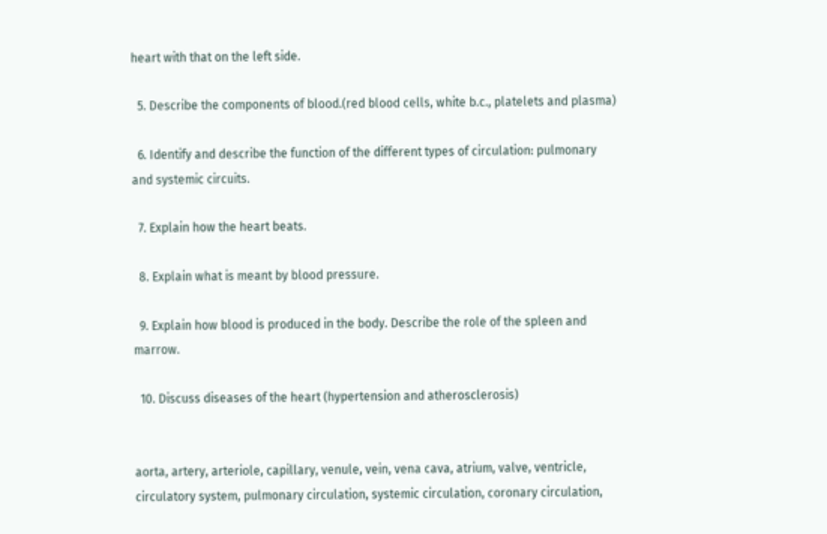heart with that on the left side.

  5. Describe the components of blood.(red blood cells, white b.c., platelets and plasma)

  6. Identify and describe the function of the different types of circulation: pulmonary and systemic circuits.

  7. Explain how the heart beats.

  8. Explain what is meant by blood pressure.

  9. Explain how blood is produced in the body. Describe the role of the spleen and marrow.

  10. Discuss diseases of the heart (hypertension and atherosclerosis)


aorta, artery, arteriole, capillary, venule, vein, vena cava, atrium, valve, ventricle, circulatory system, pulmonary circulation, systemic circulation, coronary circulation,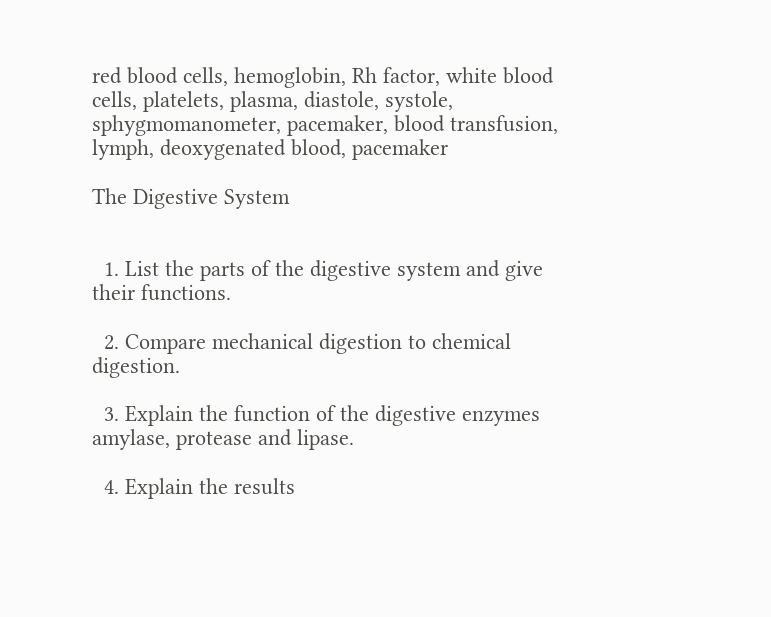red blood cells, hemoglobin, Rh factor, white blood cells, platelets, plasma, diastole, systole, sphygmomanometer, pacemaker, blood transfusion, lymph, deoxygenated blood, pacemaker

The Digestive System


  1. List the parts of the digestive system and give their functions.

  2. Compare mechanical digestion to chemical digestion.

  3. Explain the function of the digestive enzymes amylase, protease and lipase.

  4. Explain the results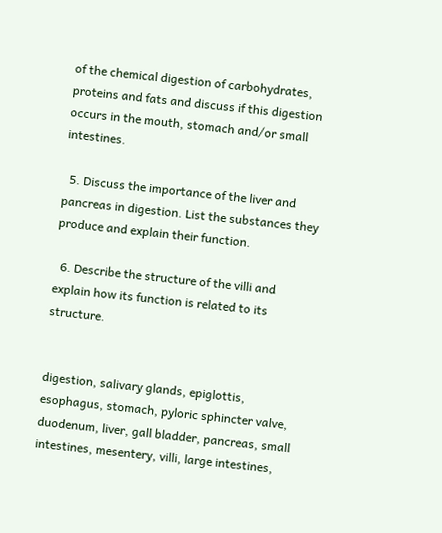of the chemical digestion of carbohydrates, proteins and fats and discuss if this digestion occurs in the mouth, stomach and/or small intestines.

  5. Discuss the importance of the liver and pancreas in digestion. List the substances they produce and explain their function.

  6. Describe the structure of the villi and explain how its function is related to its structure.


digestion, salivary glands, epiglottis, esophagus, stomach, pyloric sphincter valve, duodenum, liver, gall bladder, pancreas, small intestines, mesentery, villi, large intestines,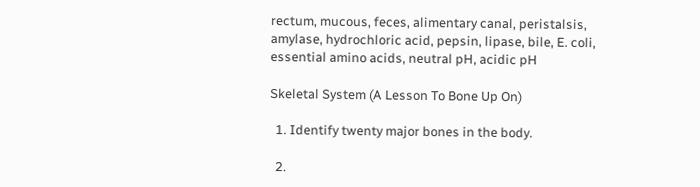rectum, mucous, feces, alimentary canal, peristalsis, amylase, hydrochloric acid, pepsin, lipase, bile, E. coli, essential amino acids, neutral pH, acidic pH

Skeletal System (A Lesson To Bone Up On)

  1. Identify twenty major bones in the body.

  2.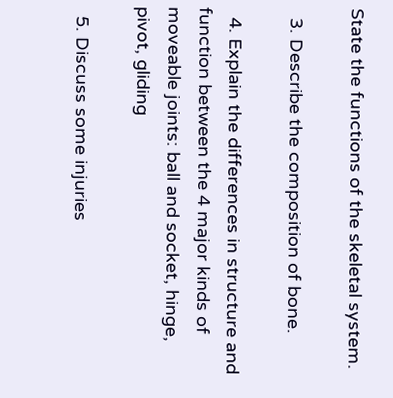State the functions of the skeletal system.

  3. Describe the composition of bone.

  4. Explain the differences in structure and function between the 4 major kinds of moveable joints: ball and socket, hinge, pivot, gliding

  5. Discuss some injuries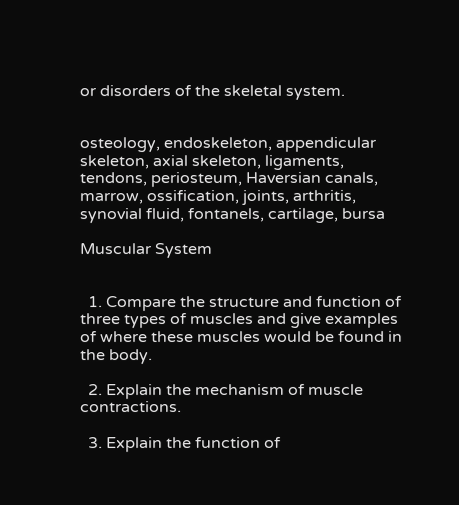or disorders of the skeletal system.


osteology, endoskeleton, appendicular skeleton, axial skeleton, ligaments, tendons, periosteum, Haversian canals, marrow, ossification, joints, arthritis, synovial fluid, fontanels, cartilage, bursa

Muscular System


  1. Compare the structure and function of three types of muscles and give examples of where these muscles would be found in the body.

  2. Explain the mechanism of muscle contractions.

  3. Explain the function of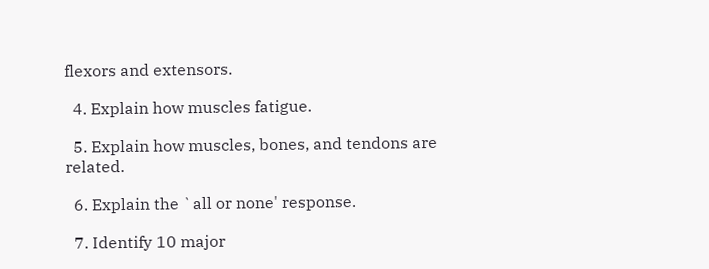flexors and extensors.

  4. Explain how muscles fatigue.

  5. Explain how muscles, bones, and tendons are related.

  6. Explain the `all or none' response.

  7. Identify 10 major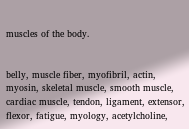muscles of the body.


belly, muscle fiber, myofibril, actin, myosin, skeletal muscle, smooth muscle, cardiac muscle, tendon, ligament, extensor, flexor, fatigue, myology, acetylcholine,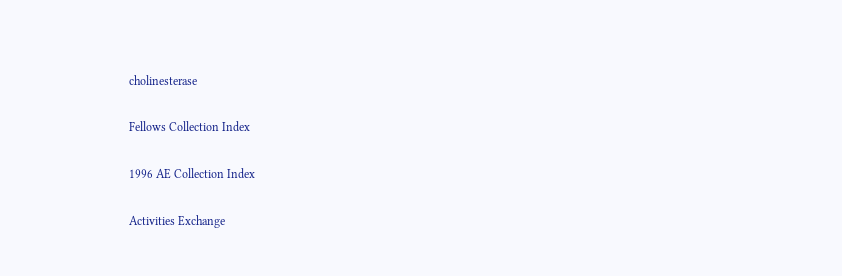cholinesterase

Fellows Collection Index

1996 AE Collection Index

Activities Exchange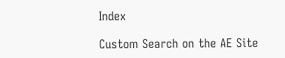Index

Custom Search on the AE Site